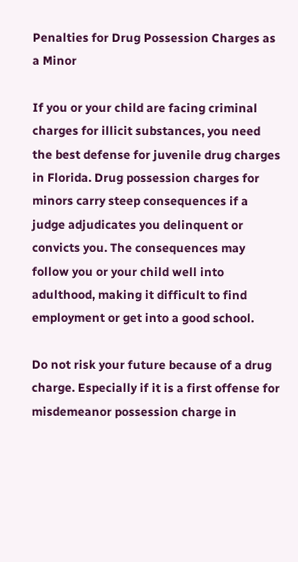Penalties for Drug Possession Charges as a Minor

If you or your child are facing criminal charges for illicit substances, you need the best defense for juvenile drug charges in Florida. Drug possession charges for minors carry steep consequences if a judge adjudicates you delinquent or convicts you. The consequences may follow you or your child well into adulthood, making it difficult to find employment or get into a good school.

Do not risk your future because of a drug charge. Especially if it is a first offense for misdemeanor possession charge in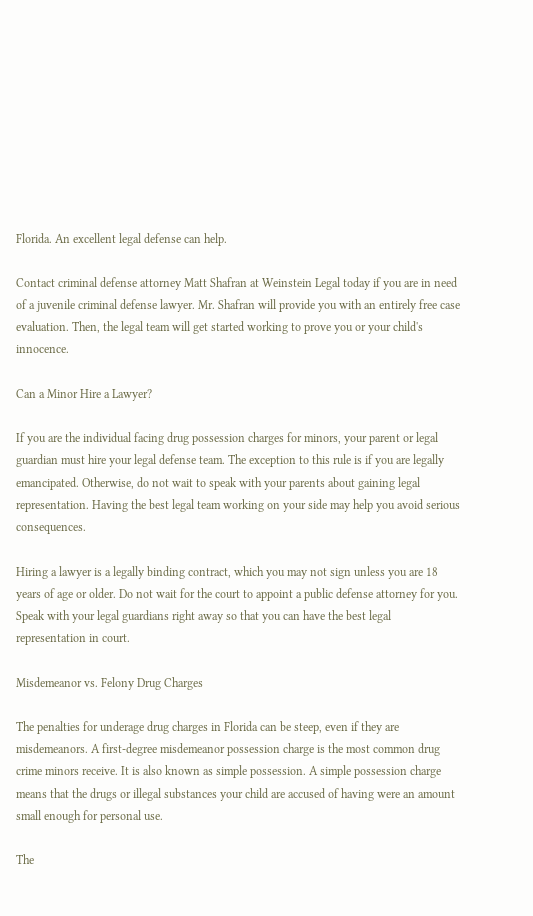Florida. An excellent legal defense can help.

Contact criminal defense attorney Matt Shafran at Weinstein Legal today if you are in need of a juvenile criminal defense lawyer. Mr. Shafran will provide you with an entirely free case evaluation. Then, the legal team will get started working to prove you or your child's innocence.

Can a Minor Hire a Lawyer?

If you are the individual facing drug possession charges for minors, your parent or legal guardian must hire your legal defense team. The exception to this rule is if you are legally emancipated. Otherwise, do not wait to speak with your parents about gaining legal representation. Having the best legal team working on your side may help you avoid serious consequences.

Hiring a lawyer is a legally binding contract, which you may not sign unless you are 18 years of age or older. Do not wait for the court to appoint a public defense attorney for you. Speak with your legal guardians right away so that you can have the best legal representation in court.

Misdemeanor vs. Felony Drug Charges

The penalties for underage drug charges in Florida can be steep, even if they are misdemeanors. A first-degree misdemeanor possession charge is the most common drug crime minors receive. It is also known as simple possession. A simple possession charge means that the drugs or illegal substances your child are accused of having were an amount small enough for personal use.

The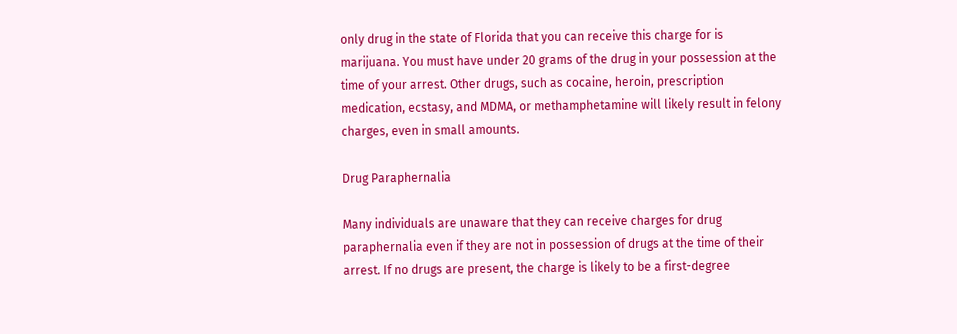only drug in the state of Florida that you can receive this charge for is marijuana. You must have under 20 grams of the drug in your possession at the time of your arrest. Other drugs, such as cocaine, heroin, prescription medication, ecstasy, and MDMA, or methamphetamine will likely result in felony charges, even in small amounts.

Drug Paraphernalia

Many individuals are unaware that they can receive charges for drug paraphernalia even if they are not in possession of drugs at the time of their arrest. If no drugs are present, the charge is likely to be a first-degree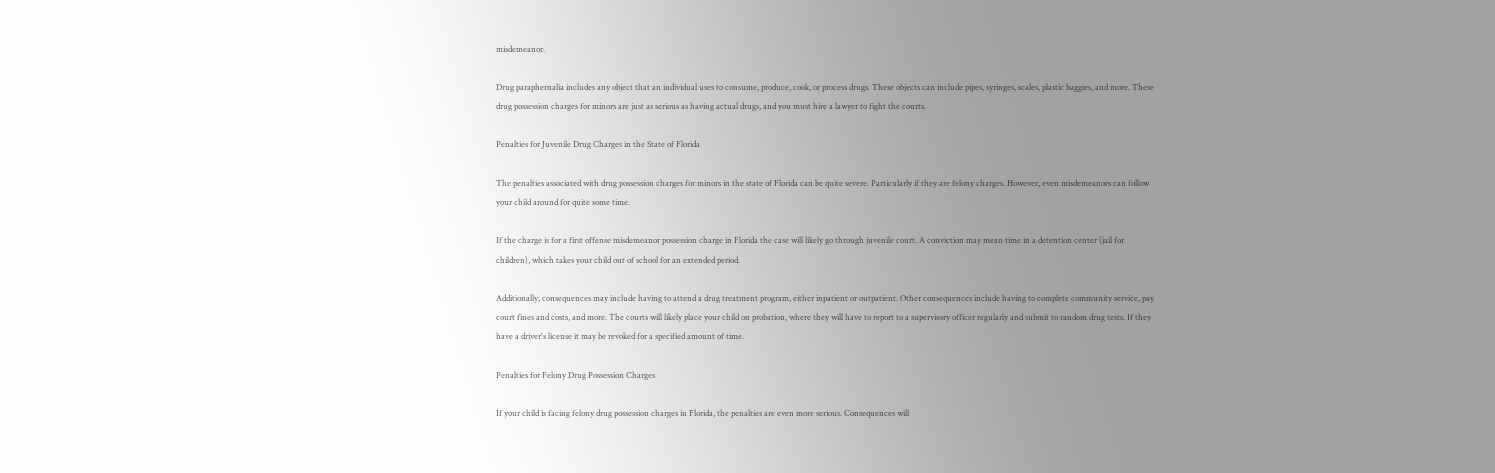misdemeanor.

Drug paraphernalia includes any object that an individual uses to consume, produce, cook, or process drugs. These objects can include pipes, syringes, scales, plastic baggies, and more. These drug possession charges for minors are just as serious as having actual drugs, and you must hire a lawyer to fight the courts.

Penalties for Juvenile Drug Charges in the State of Florida

The penalties associated with drug possession charges for minors in the state of Florida can be quite severe. Particularly if they are felony charges. However, even misdemeanors can follow your child around for quite some time.

If the charge is for a first offense misdemeanor possession charge in Florida the case will likely go through juvenile court. A conviction may mean time in a detention center (jail for children), which takes your child out of school for an extended period.

Additionally, consequences may include having to attend a drug treatment program, either inpatient or outpatient. Other consequences include having to complete community service, pay court fines and costs, and more. The courts will likely place your child on probation, where they will have to report to a supervisory officer regularly and submit to random drug tests. If they have a driver's license it may be revoked for a specified amount of time.

Penalties for Felony Drug Possession Charges

If your child is facing felony drug possession charges in Florida, the penalties are even more serious. Consequences will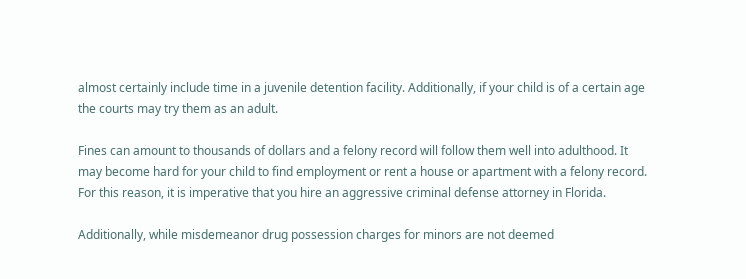almost certainly include time in a juvenile detention facility. Additionally, if your child is of a certain age the courts may try them as an adult.

Fines can amount to thousands of dollars and a felony record will follow them well into adulthood. It may become hard for your child to find employment or rent a house or apartment with a felony record. For this reason, it is imperative that you hire an aggressive criminal defense attorney in Florida.

Additionally, while misdemeanor drug possession charges for minors are not deemed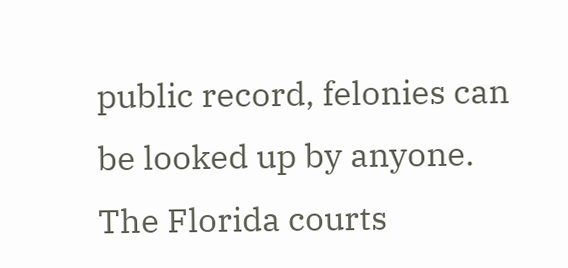public record, felonies can be looked up by anyone. The Florida courts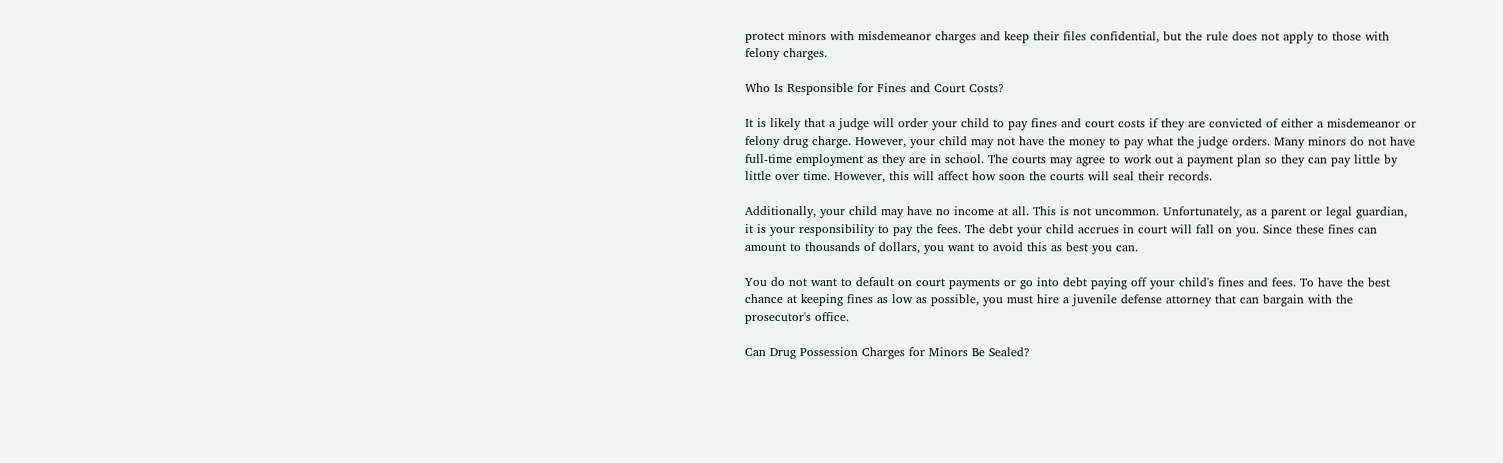protect minors with misdemeanor charges and keep their files confidential, but the rule does not apply to those with felony charges.

Who Is Responsible for Fines and Court Costs?

It is likely that a judge will order your child to pay fines and court costs if they are convicted of either a misdemeanor or felony drug charge. However, your child may not have the money to pay what the judge orders. Many minors do not have full-time employment as they are in school. The courts may agree to work out a payment plan so they can pay little by little over time. However, this will affect how soon the courts will seal their records.

Additionally, your child may have no income at all. This is not uncommon. Unfortunately, as a parent or legal guardian, it is your responsibility to pay the fees. The debt your child accrues in court will fall on you. Since these fines can amount to thousands of dollars, you want to avoid this as best you can.

You do not want to default on court payments or go into debt paying off your child's fines and fees. To have the best chance at keeping fines as low as possible, you must hire a juvenile defense attorney that can bargain with the prosecutor's office.

Can Drug Possession Charges for Minors Be Sealed?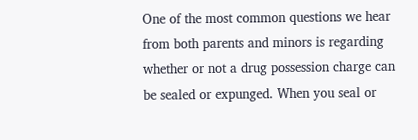One of the most common questions we hear from both parents and minors is regarding whether or not a drug possession charge can be sealed or expunged. When you seal or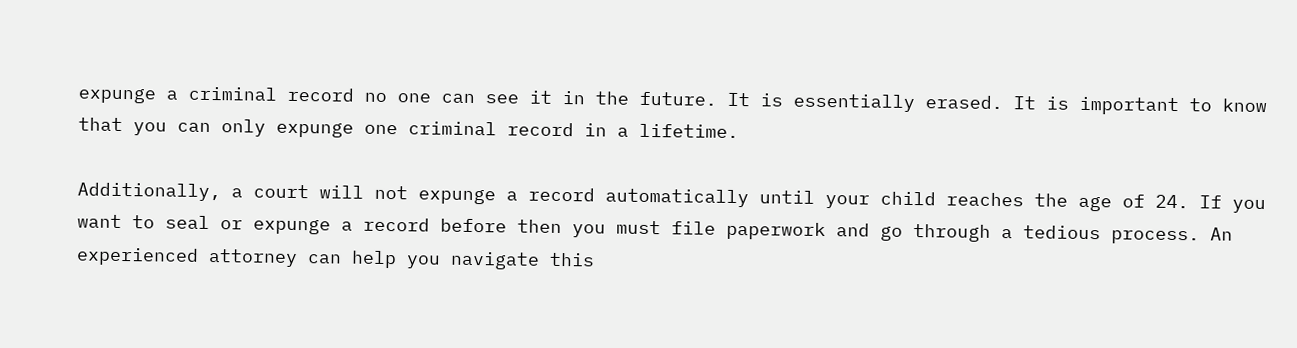expunge a criminal record no one can see it in the future. It is essentially erased. It is important to know that you can only expunge one criminal record in a lifetime.

Additionally, a court will not expunge a record automatically until your child reaches the age of 24. If you want to seal or expunge a record before then you must file paperwork and go through a tedious process. An experienced attorney can help you navigate this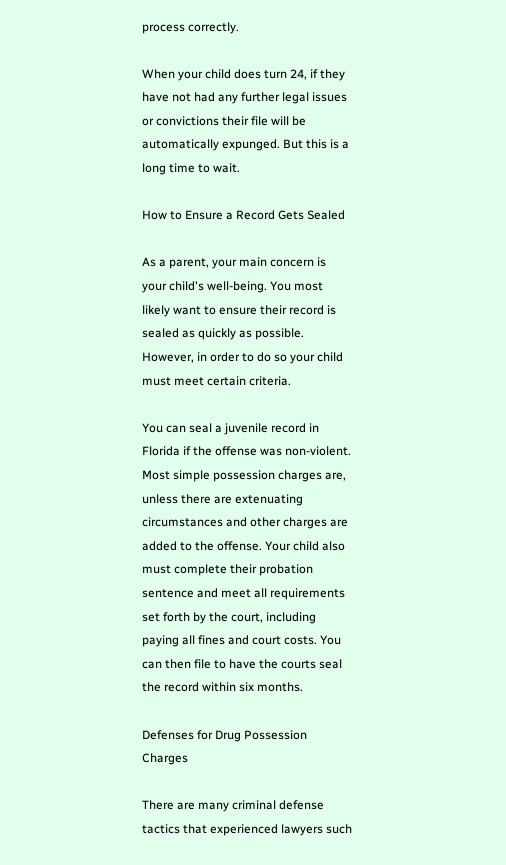process correctly.

When your child does turn 24, if they have not had any further legal issues or convictions their file will be automatically expunged. But this is a long time to wait.

How to Ensure a Record Gets Sealed

As a parent, your main concern is your child's well-being. You most likely want to ensure their record is sealed as quickly as possible. However, in order to do so your child must meet certain criteria.

You can seal a juvenile record in Florida if the offense was non-violent. Most simple possession charges are, unless there are extenuating circumstances and other charges are added to the offense. Your child also must complete their probation sentence and meet all requirements set forth by the court, including paying all fines and court costs. You can then file to have the courts seal the record within six months.

Defenses for Drug Possession Charges

There are many criminal defense tactics that experienced lawyers such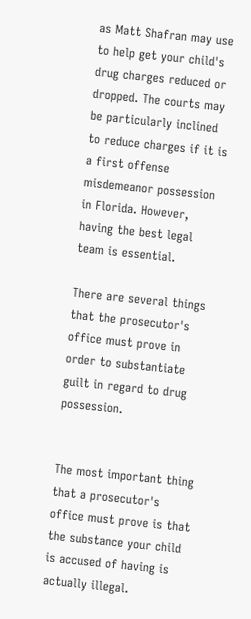as Matt Shafran may use to help get your child's drug charges reduced or dropped. The courts may be particularly inclined to reduce charges if it is a first offense misdemeanor possession in Florida. However, having the best legal team is essential.

There are several things that the prosecutor's office must prove in order to substantiate guilt in regard to drug possession.


The most important thing that a prosecutor's office must prove is that the substance your child is accused of having is actually illegal.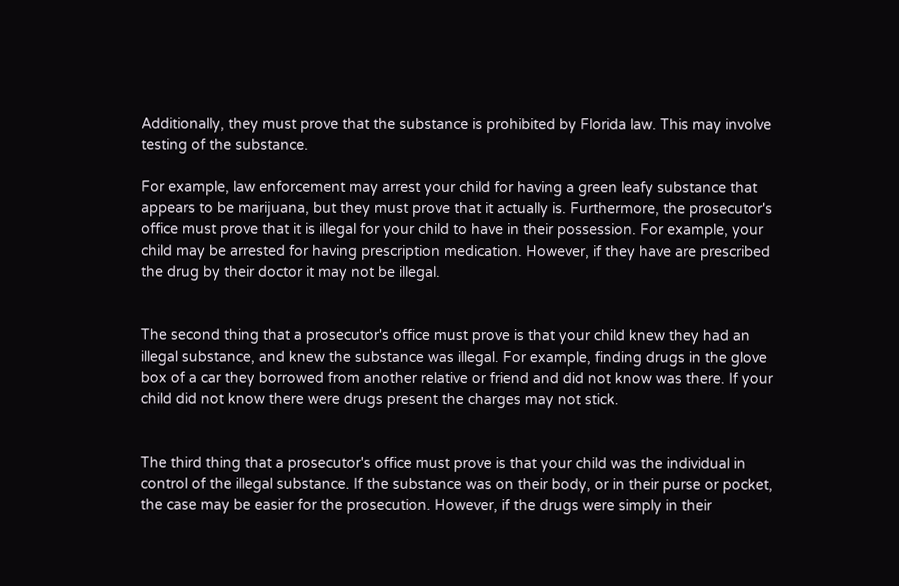Additionally, they must prove that the substance is prohibited by Florida law. This may involve testing of the substance.

For example, law enforcement may arrest your child for having a green leafy substance that appears to be marijuana, but they must prove that it actually is. Furthermore, the prosecutor's office must prove that it is illegal for your child to have in their possession. For example, your child may be arrested for having prescription medication. However, if they have are prescribed the drug by their doctor it may not be illegal.


The second thing that a prosecutor's office must prove is that your child knew they had an illegal substance, and knew the substance was illegal. For example, finding drugs in the glove box of a car they borrowed from another relative or friend and did not know was there. If your child did not know there were drugs present the charges may not stick.


The third thing that a prosecutor's office must prove is that your child was the individual in control of the illegal substance. If the substance was on their body, or in their purse or pocket, the case may be easier for the prosecution. However, if the drugs were simply in their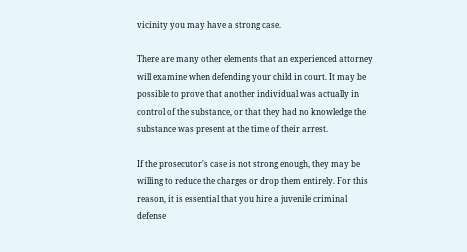vicinity you may have a strong case.

There are many other elements that an experienced attorney will examine when defending your child in court. It may be possible to prove that another individual was actually in control of the substance, or that they had no knowledge the substance was present at the time of their arrest.

If the prosecutor's case is not strong enough, they may be willing to reduce the charges or drop them entirely. For this reason, it is essential that you hire a juvenile criminal defense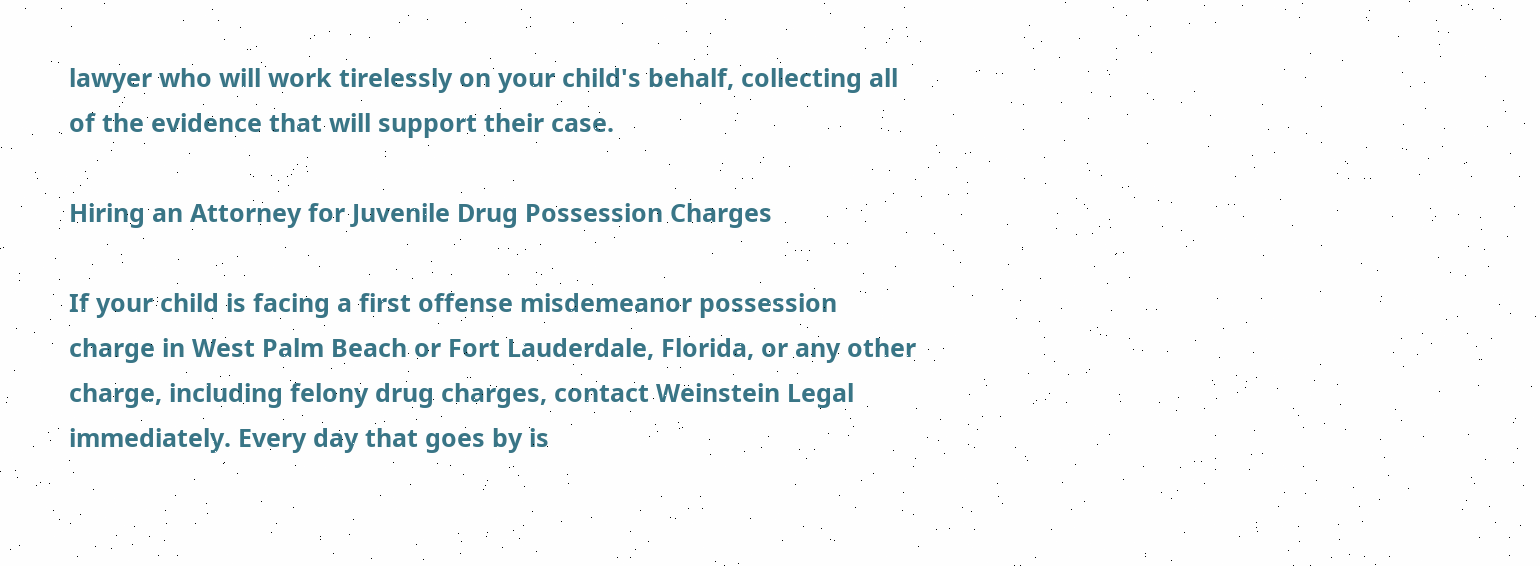lawyer who will work tirelessly on your child's behalf, collecting all of the evidence that will support their case.

Hiring an Attorney for Juvenile Drug Possession Charges

If your child is facing a first offense misdemeanor possession charge in West Palm Beach or Fort Lauderdale, Florida, or any other charge, including felony drug charges, contact Weinstein Legal immediately. Every day that goes by is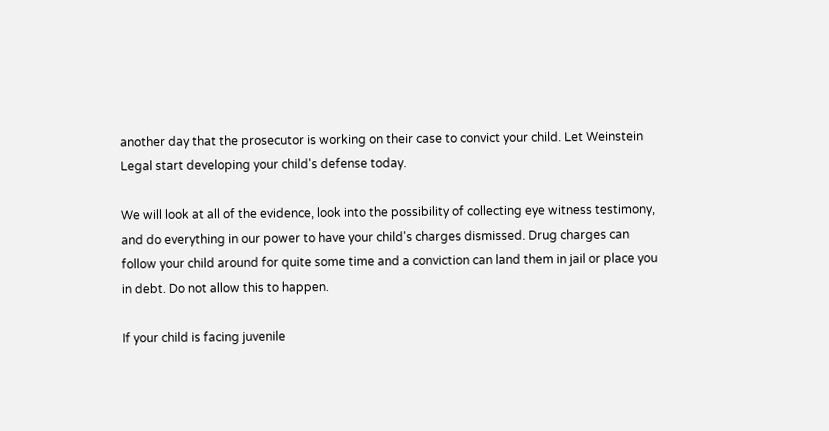another day that the prosecutor is working on their case to convict your child. Let Weinstein Legal start developing your child's defense today.

We will look at all of the evidence, look into the possibility of collecting eye witness testimony, and do everything in our power to have your child's charges dismissed. Drug charges can follow your child around for quite some time and a conviction can land them in jail or place you in debt. Do not allow this to happen.

If your child is facing juvenile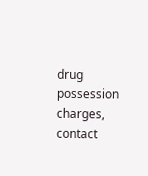drug possession charges, contact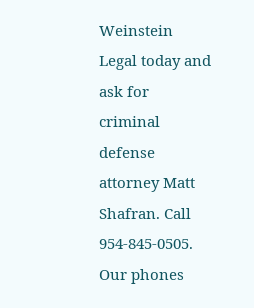Weinstein Legal today and ask for criminal defense attorney Matt Shafran. Call 954-845-0505. Our phones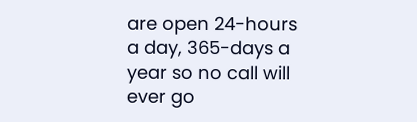are open 24-hours a day, 365-days a year so no call will ever go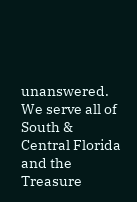unanswered. We serve all of South & Central Florida and the Treasure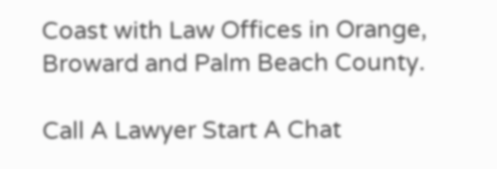Coast with Law Offices in Orange, Broward and Palm Beach County.

Call A Lawyer Start A Chat